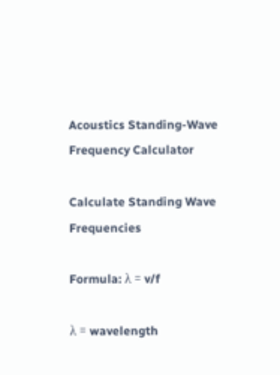Acoustics Standing-Wave Frequency Calculator

Calculate Standing Wave Frequencies

Formula: λ = v/f

λ = wavelength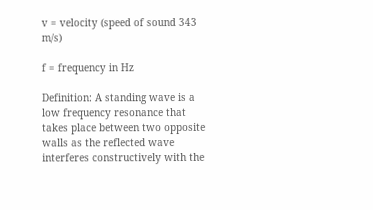v = velocity (speed of sound 343 m/s)

f = frequency in Hz

Definition: A standing wave is a low frequency resonance that takes place between two opposite walls as the reflected wave interferes constructively with the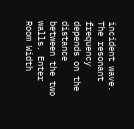incident wave. The resonant frequency depends on the distance between the two walls. Enter Room Width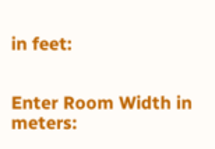in feet:


Enter Room Width in meters: